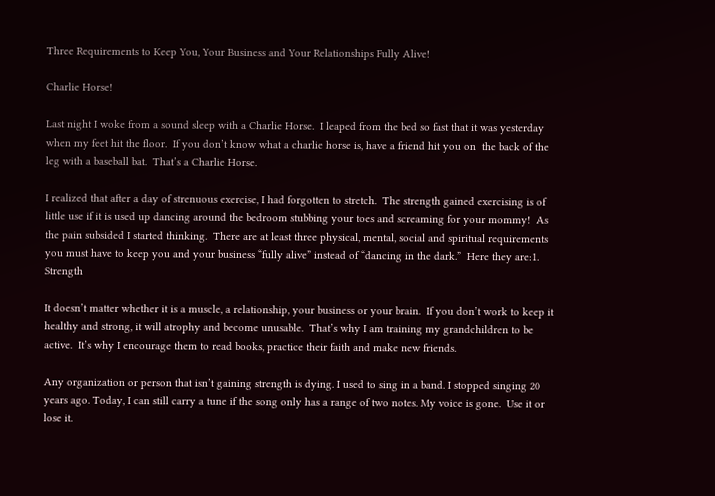Three Requirements to Keep You, Your Business and Your Relationships Fully Alive!

Charlie Horse!

Last night I woke from a sound sleep with a Charlie Horse.  I leaped from the bed so fast that it was yesterday when my feet hit the floor.  If you don’t know what a charlie horse is, have a friend hit you on  the back of the leg with a baseball bat.  That’s a Charlie Horse.

I realized that after a day of strenuous exercise, I had forgotten to stretch.  The strength gained exercising is of little use if it is used up dancing around the bedroom stubbing your toes and screaming for your mommy!  As the pain subsided I started thinking.  There are at least three physical, mental, social and spiritual requirements you must have to keep you and your business “fully alive” instead of “dancing in the dark.”  Here they are:1.  Strength

It doesn’t matter whether it is a muscle, a relationship, your business or your brain.  If you don’t work to keep it healthy and strong, it will atrophy and become unusable.  That’s why I am training my grandchildren to be active.  It’s why I encourage them to read books, practice their faith and make new friends.

Any organization or person that isn’t gaining strength is dying. I used to sing in a band. I stopped singing 20 years ago. Today, I can still carry a tune if the song only has a range of two notes. My voice is gone.  Use it or lose it.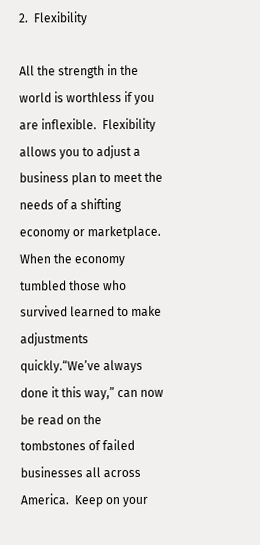2.  Flexibility

All the strength in the world is worthless if you are inflexible.  Flexibility allows you to adjust a business plan to meet the needs of a shifting economy or marketplace. When the economy tumbled those who survived learned to make adjustments quickly.“We’ve always done it this way,” can now be read on the tombstones of failed businesses all across America.  Keep on your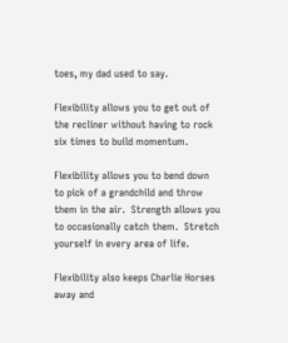toes, my dad used to say.

Flexibility allows you to get out of the recliner without having to rock six times to build momentum.

Flexibility allows you to bend down to pick of a grandchild and throw them in the air.  Strength allows you to occasionally catch them.  Stretch yourself in every area of life.

Flexibility also keeps Charlie Horses away and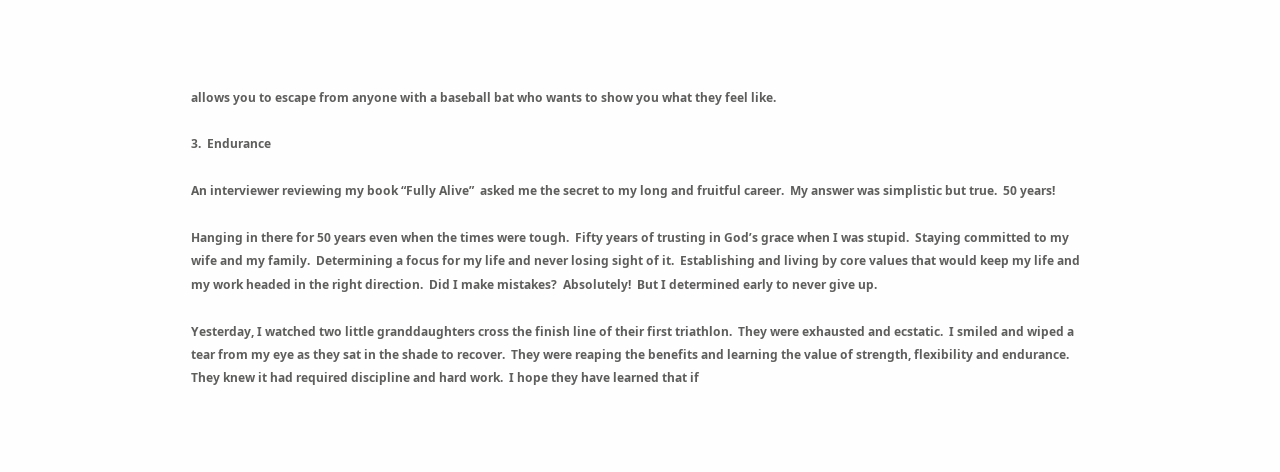allows you to escape from anyone with a baseball bat who wants to show you what they feel like.

3.  Endurance

An interviewer reviewing my book “Fully Alive”  asked me the secret to my long and fruitful career.  My answer was simplistic but true.  50 years!

Hanging in there for 50 years even when the times were tough.  Fifty years of trusting in God’s grace when I was stupid.  Staying committed to my wife and my family.  Determining a focus for my life and never losing sight of it.  Establishing and living by core values that would keep my life and my work headed in the right direction.  Did I make mistakes?  Absolutely!  But I determined early to never give up.

Yesterday, I watched two little granddaughters cross the finish line of their first triathlon.  They were exhausted and ecstatic.  I smiled and wiped a tear from my eye as they sat in the shade to recover.  They were reaping the benefits and learning the value of strength, flexibility and endurance.  They knew it had required discipline and hard work.  I hope they have learned that if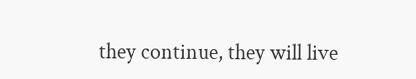they continue, they will live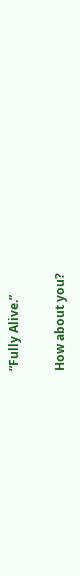“Fully Alive.”

How about you?